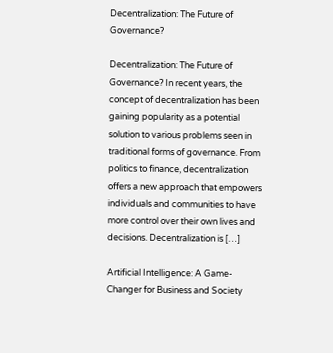Decentralization: The Future of Governance?

Decentralization: The Future of Governance? In recent years, the concept of decentralization has been gaining popularity as a potential solution to various problems seen in traditional forms of governance. From politics to finance, decentralization offers a new approach that empowers individuals and communities to have more control over their own lives and decisions. Decentralization is […]

Artificial Intelligence: A Game-Changer for Business and Society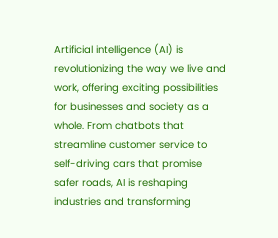Artificial intelligence (AI) is revolutionizing the way we live and work, offering exciting possibilities for businesses and society as a whole. From chatbots that streamline customer service to self-driving cars that promise safer roads, AI is reshaping industries and transforming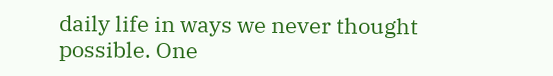daily life in ways we never thought possible. One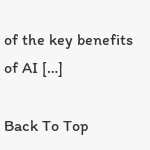of the key benefits of AI […]

Back To Top